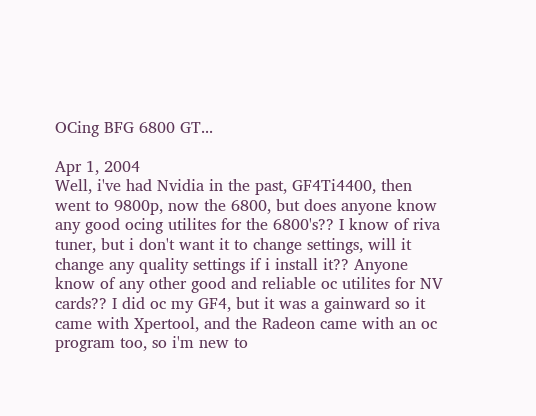OCing BFG 6800 GT...

Apr 1, 2004
Well, i've had Nvidia in the past, GF4Ti4400, then went to 9800p, now the 6800, but does anyone know any good ocing utilites for the 6800's?? I know of riva tuner, but i don't want it to change settings, will it change any quality settings if i install it?? Anyone know of any other good and reliable oc utilites for NV cards?? I did oc my GF4, but it was a gainward so it came with Xpertool, and the Radeon came with an oc program too, so i'm new to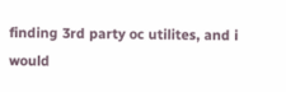finding 3rd party oc utilites, and i would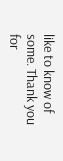like to know of some. Thank you for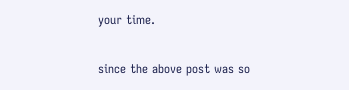your time.

since the above post was so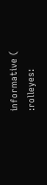informative ( :rolleyes: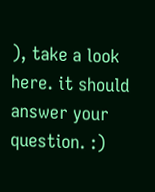), take a look here. it should answer your question. :)